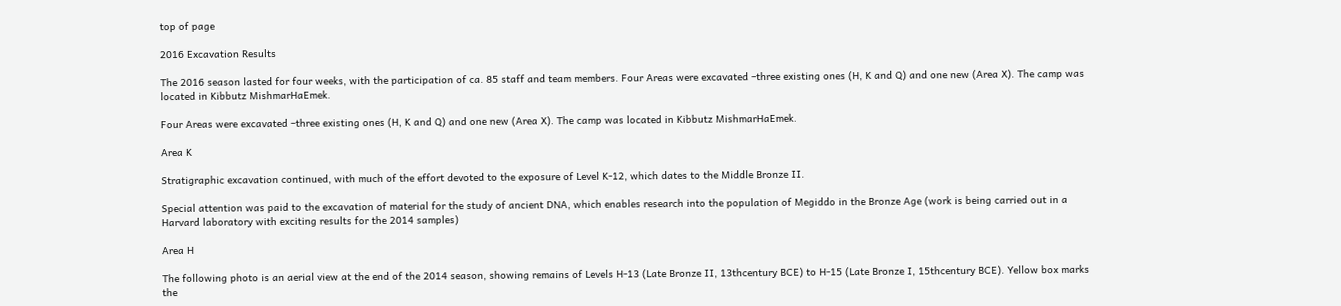top of page

2016 Excavation Results

The 2016 season lasted for four weeks, with the participation of ca. 85 staff and team members. Four Areas were excavated –three existing ones (H, K and Q) and one new (Area X). The camp was located in Kibbutz MishmarHaEmek.

Four Areas were excavated –three existing ones (H, K and Q) and one new (Area X). The camp was located in Kibbutz MishmarHaEmek.

Area K

Stratigraphic excavation continued, with much of the effort devoted to the exposure of Level K-12, which dates to the Middle Bronze II.

Special attention was paid to the excavation of material for the study of ancient DNA, which enables research into the population of Megiddo in the Bronze Age (work is being carried out in a Harvard laboratory with exciting results for the 2014 samples)

Area H

The following photo is an aerial view at the end of the 2014 season, showing remains of Levels H-13 (Late Bronze II, 13thcentury BCE) to H-15 (Late Bronze I, 15thcentury BCE). Yellow box marks the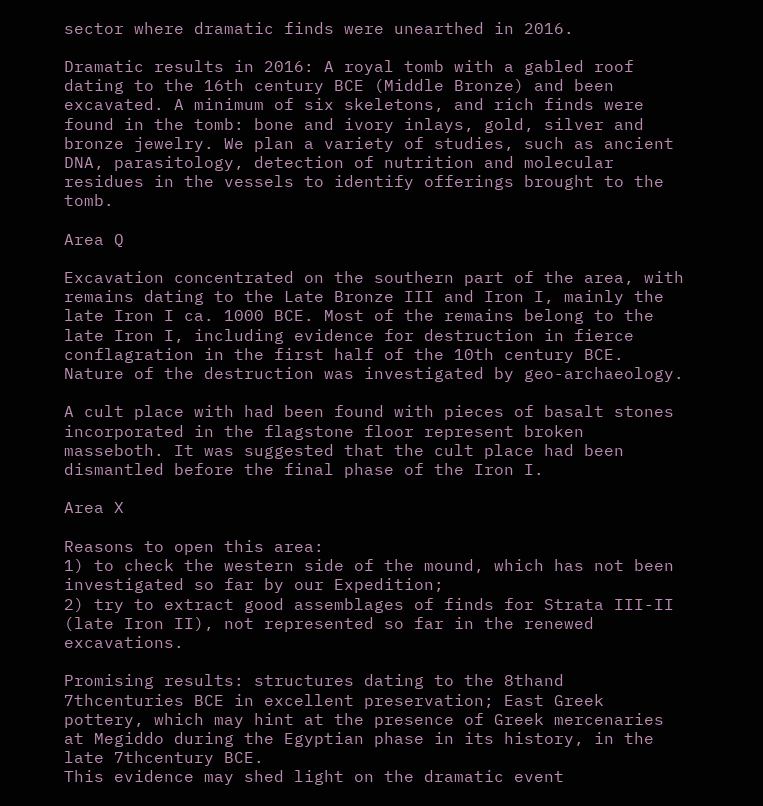sector where dramatic finds were unearthed in 2016.

Dramatic results in 2016: A royal tomb with a gabled roof dating to the 16th century BCE (Middle Bronze) and been excavated. A minimum of six skeletons, and rich finds were found in the tomb: bone and ivory inlays, gold, silver and bronze jewelry. We plan a variety of studies, such as ancient DNA, parasitology, detection of nutrition and molecular residues in the vessels to identify offerings brought to the tomb.

Area Q

Excavation concentrated on the southern part of the area, with remains dating to the Late Bronze III and Iron I, mainly the late Iron I ca. 1000 BCE. Most of the remains belong to the late Iron I, including evidence for destruction in fierce conflagration in the first half of the 10th century BCE. Nature of the destruction was investigated by geo-archaeology.

A cult place with had been found with pieces of basalt stones incorporated in the flagstone floor represent broken masseboth. It was suggested that the cult place had been dismantled before the final phase of the Iron I.

Area X

Reasons to open this area:
1) to check the western side of the mound, which has not been investigated so far by our Expedition;
2) try to extract good assemblages of finds for Strata III-II (late Iron II), not represented so far in the renewed excavations.

Promising results: structures dating to the 8thand 7thcenturies BCE in excellent preservation; East Greek pottery, which may hint at the presence of Greek mercenaries at Megiddo during the Egyptian phase in its history, in the late 7thcentury BCE.
This evidence may shed light on the dramatic event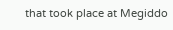that took place at Megiddo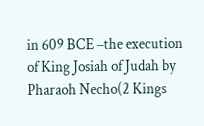in 609 BCE –the execution of King Josiah of Judah by Pharaoh Necho(2 Kings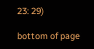23: 29)

bottom of page